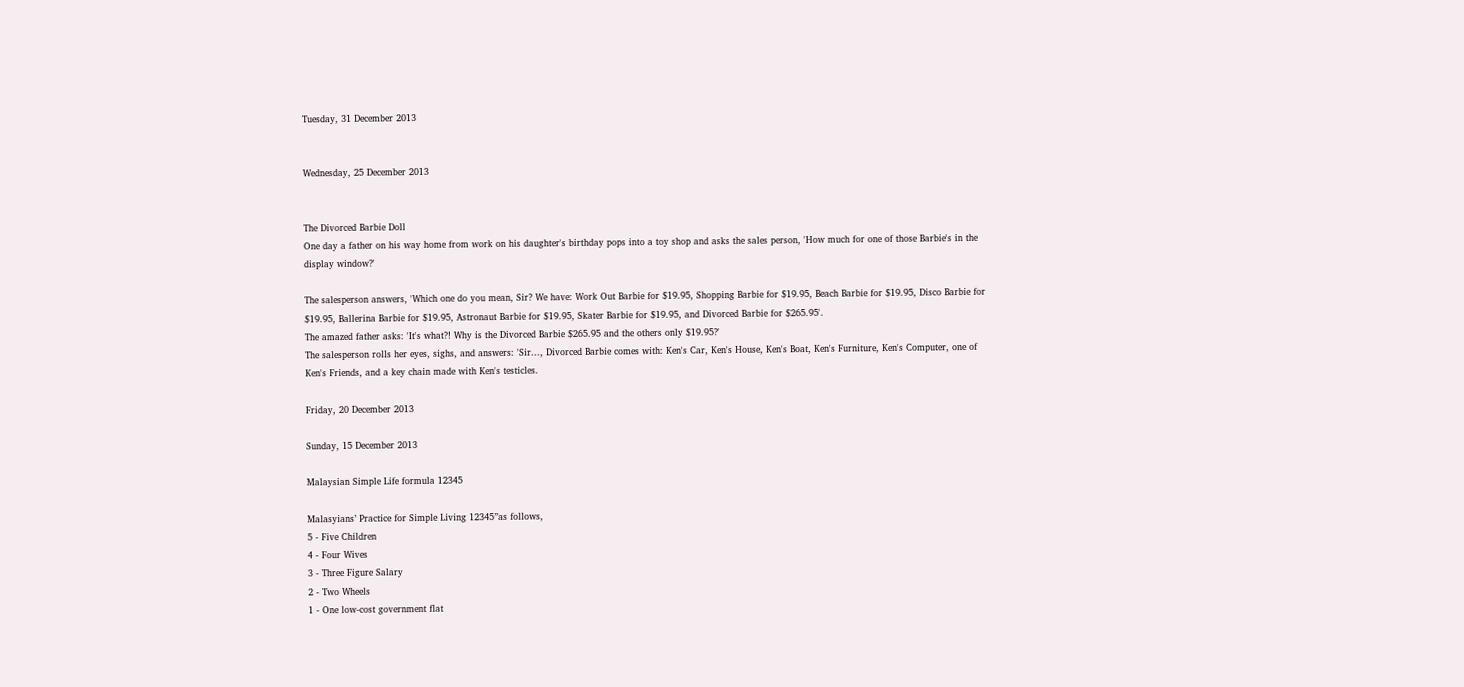Tuesday, 31 December 2013


Wednesday, 25 December 2013


The Divorced Barbie Doll
One day a father on his way home from work on his daughter's birthday pops into a toy shop and asks the sales person, 'How much for one of those Barbie's in the display window?'

The salesperson answers, 'Which one do you mean, Sir? We have: Work Out Barbie for $19.95, Shopping Barbie for $19.95, Beach Barbie for $19.95, Disco Barbie for $19.95, Ballerina Barbie for $19.95, Astronaut Barbie for $19.95, Skater Barbie for $19.95, and Divorced Barbie for $265.95'.
The amazed father asks: 'It's what?! Why is the Divorced Barbie $265.95 and the others only $19.95?'
The salesperson rolls her eyes, sighs, and answers: 'Sir..., Divorced Barbie comes with: Ken's Car, Ken's House, Ken's Boat, Ken's Furniture, Ken's Computer, one of Ken's Friends, and a key chain made with Ken's testicles.

Friday, 20 December 2013

Sunday, 15 December 2013

Malaysian Simple Life formula 12345

Malasyians’ Practice for Simple Living 12345”as follows,
5 - Five Children
4 - Four Wives
3 - Three Figure Salary
2 - Two Wheels
1 - One low-cost government flat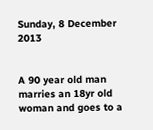Sunday, 8 December 2013


A 90 year old man marries an 18yr old woman and goes to a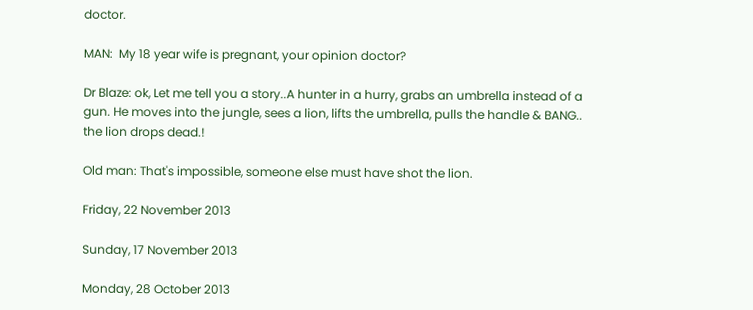doctor.

MAN:  My 18 year wife is pregnant, your opinion doctor?

Dr Blaze: ok, Let me tell you a story..A hunter in a hurry, grabs an umbrella instead of a gun. He moves into the jungle, sees a lion, lifts the umbrella, pulls the handle & BANG.. the lion drops dead.!

Old man: That's impossible, someone else must have shot the lion.

Friday, 22 November 2013

Sunday, 17 November 2013

Monday, 28 October 2013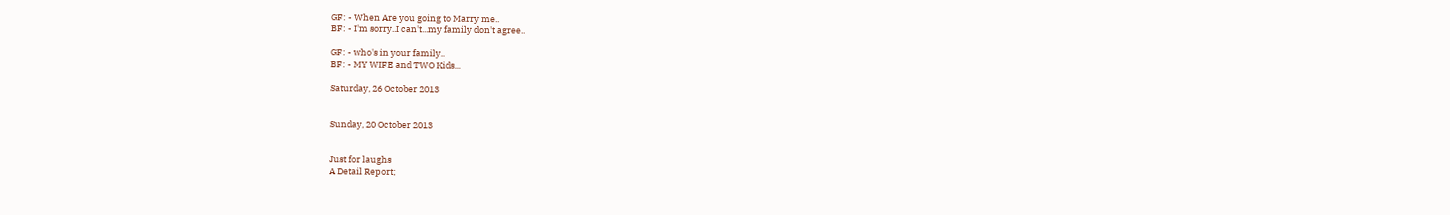GF: - When Are you going to Marry me..
BF: - I'm sorry..I can't...my family don't agree..

GF: - who's in your family..
BF: - MY WIFE and TWO Kids...

Saturday, 26 October 2013


Sunday, 20 October 2013


Just for laughs
A Detail Report;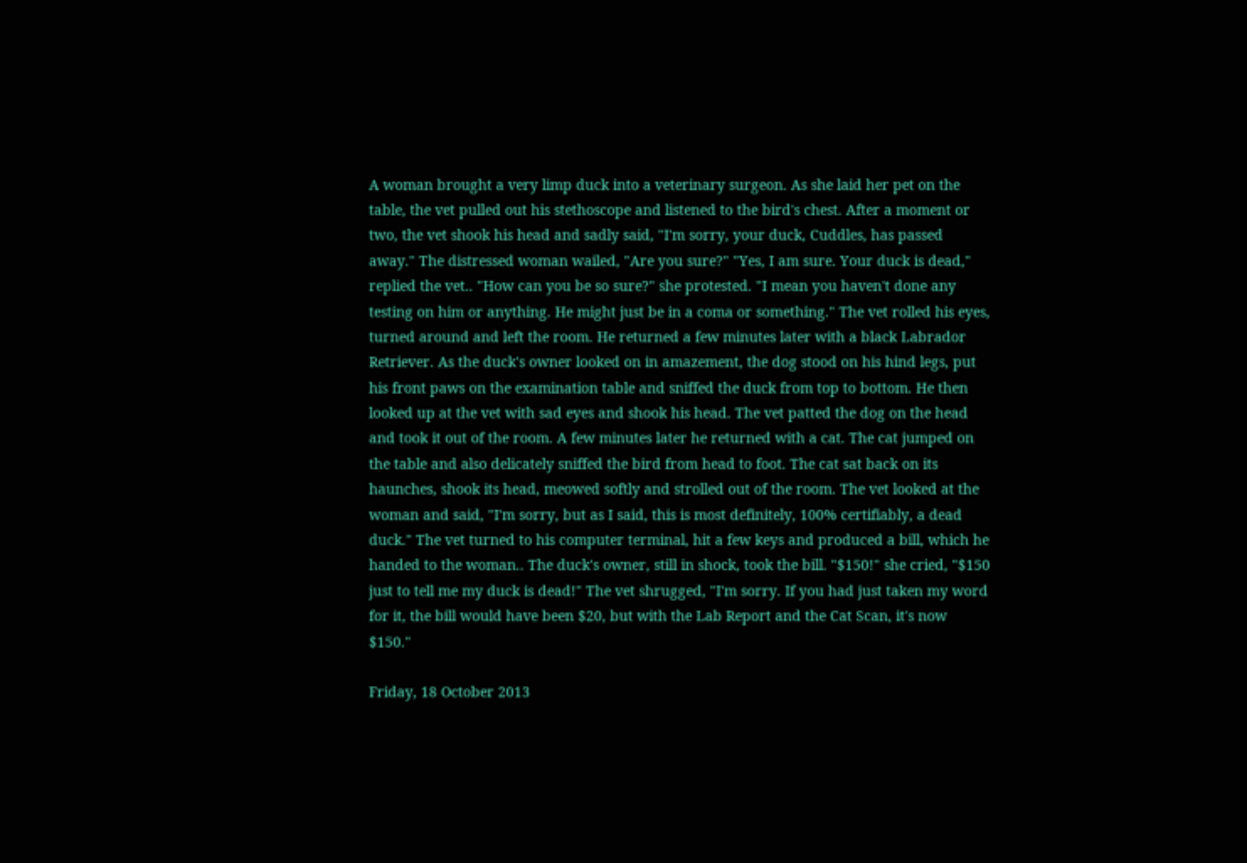A woman brought a very limp duck into a veterinary surgeon. As she laid her pet on the table, the vet pulled out his stethoscope and listened to the bird's chest. After a moment or two, the vet shook his head and sadly said, "I'm sorry, your duck, Cuddles, has passed away." The distressed woman wailed, "Are you sure?" "Yes, I am sure. Your duck is dead," replied the vet.. "How can you be so sure?" she protested. "I mean you haven't done any testing on him or anything. He might just be in a coma or something." The vet rolled his eyes, turned around and left the room. He returned a few minutes later with a black Labrador Retriever. As the duck's owner looked on in amazement, the dog stood on his hind legs, put his front paws on the examination table and sniffed the duck from top to bottom. He then looked up at the vet with sad eyes and shook his head. The vet patted the dog on the head and took it out of the room. A few minutes later he returned with a cat. The cat jumped on the table and also delicately sniffed the bird from head to foot. The cat sat back on its haunches, shook its head, meowed softly and strolled out of the room. The vet looked at the woman and said, "I'm sorry, but as I said, this is most definitely, 100% certifiably, a dead duck." The vet turned to his computer terminal, hit a few keys and produced a bill, which he handed to the woman.. The duck's owner, still in shock, took the bill. "$150!" she cried, "$150 just to tell me my duck is dead!" The vet shrugged, "I'm sorry. If you had just taken my word for it, the bill would have been $20, but with the Lab Report and the Cat Scan, it's now $150."

Friday, 18 October 2013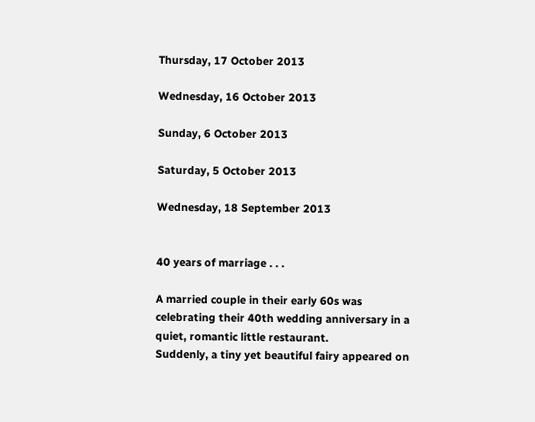Thursday, 17 October 2013

Wednesday, 16 October 2013

Sunday, 6 October 2013

Saturday, 5 October 2013

Wednesday, 18 September 2013


40 years of marriage . . .

A married couple in their early 60s was celebrating their 40th wedding anniversary in a quiet, romantic little restaurant.
Suddenly, a tiny yet beautiful fairy appeared on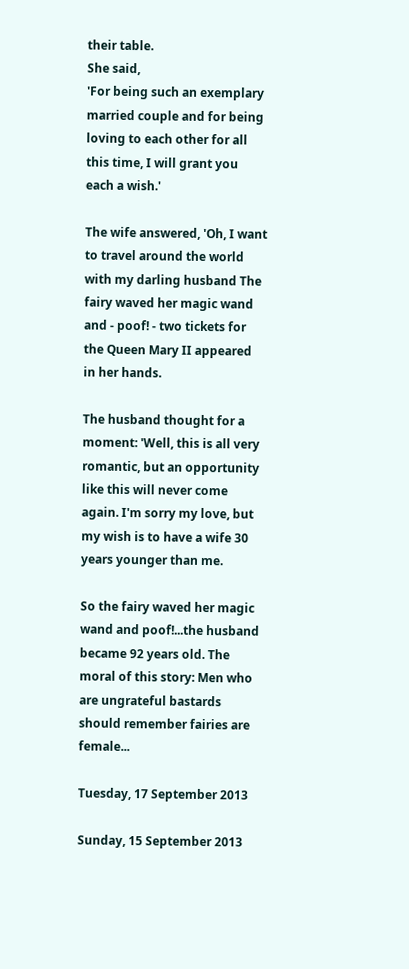their table.
She said,
'For being such an exemplary married couple and for being loving to each other for all this time, I will grant you each a wish.'

The wife answered, 'Oh, I want to travel around the world with my darling husband The fairy waved her magic wand and - poof! - two tickets for the Queen Mary II appeared in her hands.

The husband thought for a moment: 'Well, this is all very romantic, but an opportunity like this will never come again. I'm sorry my love, but my wish is to have a wife 30 years younger than me.

So the fairy waved her magic wand and poof!...the husband became 92 years old. The moral of this story: Men who are ungrateful bastards should remember fairies are female...

Tuesday, 17 September 2013

Sunday, 15 September 2013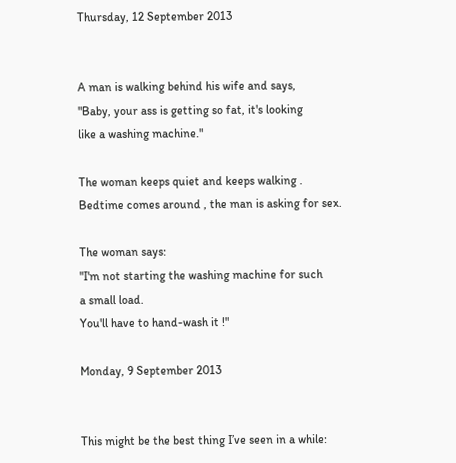Thursday, 12 September 2013


A man is walking behind his wife and says,
"Baby, your ass is getting so fat, it's looking
like a washing machine."

The woman keeps quiet and keeps walking .
Bedtime comes around , the man is asking for sex.

The woman says:
"I'm not starting the washing machine for such
a small load.
You'll have to hand-wash it !"

Monday, 9 September 2013


This might be the best thing I’ve seen in a while: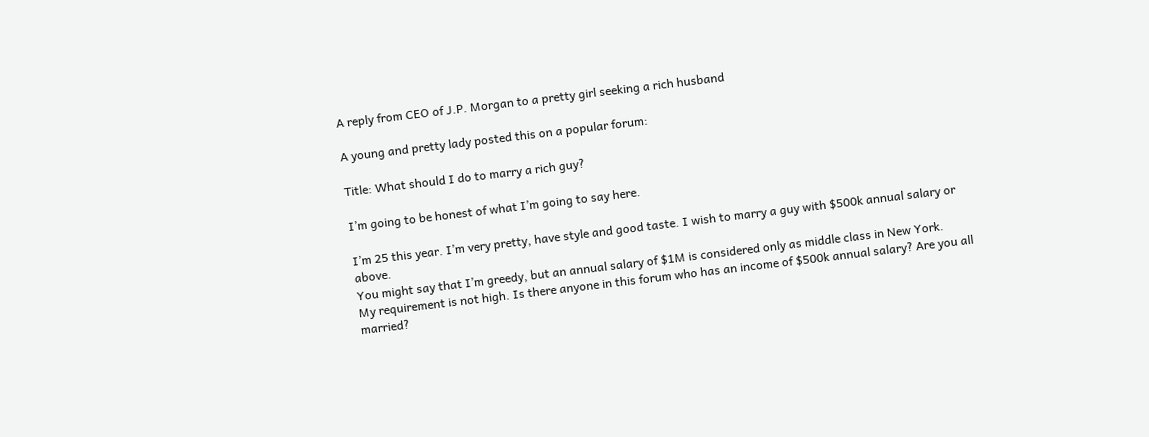A reply from CEO of J.P. Morgan to a pretty girl seeking a rich husband

A young and pretty lady posted this on a popular forum:

Title: What should I do to marry a rich guy?

I’m going to be honest of what I’m going to say here.

I’m 25 this year. I’m very pretty, have style and good taste. I wish to marry a guy with $500k annual salary or above.
You might say that I’m greedy, but an annual salary of $1M is considered only as middle class in New York.
My requirement is not high. Is there anyone in this forum who has an income of $500k annual salary? Are you all married?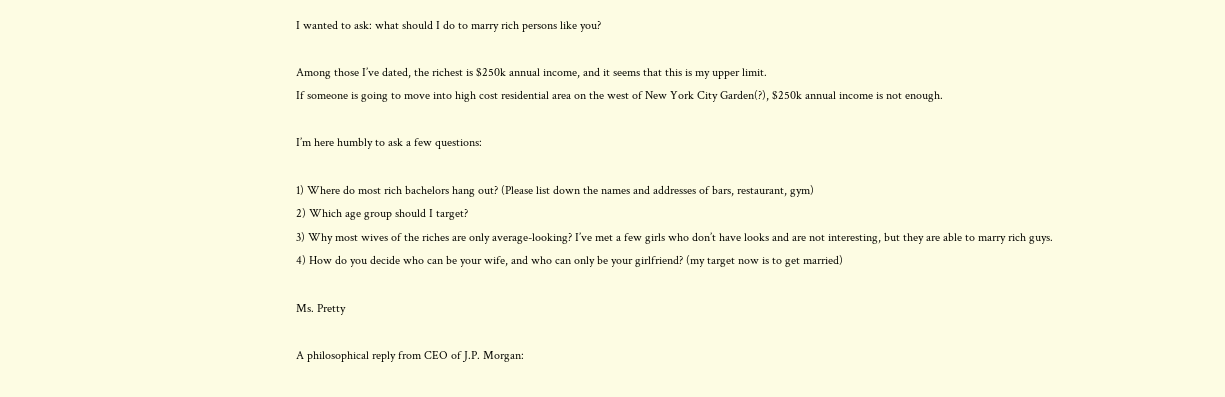I wanted to ask: what should I do to marry rich persons like you?

Among those I’ve dated, the richest is $250k annual income, and it seems that this is my upper limit.
If someone is going to move into high cost residential area on the west of New York City Garden(?), $250k annual income is not enough.

I’m here humbly to ask a few questions:

1) Where do most rich bachelors hang out? (Please list down the names and addresses of bars, restaurant, gym)
2) Which age group should I target?
3) Why most wives of the riches are only average-looking? I’ve met a few girls who don’t have looks and are not interesting, but they are able to marry rich guys.
4) How do you decide who can be your wife, and who can only be your girlfriend? (my target now is to get married)

Ms. Pretty

A philosophical reply from CEO of J.P. Morgan: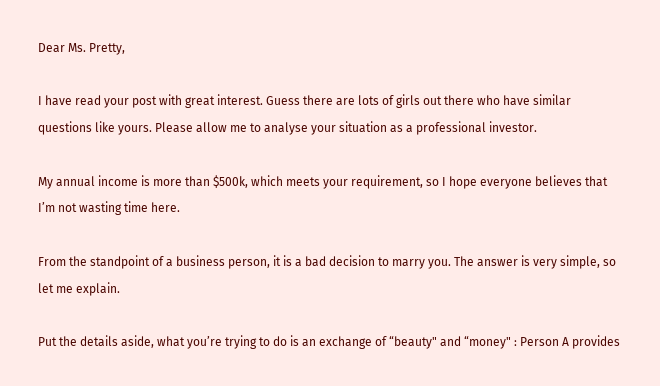Dear Ms. Pretty,

I have read your post with great interest. Guess there are lots of girls out there who have similar questions like yours. Please allow me to analyse your situation as a professional investor.

My annual income is more than $500k, which meets your requirement, so I hope everyone believes that I’m not wasting time here.

From the standpoint of a business person, it is a bad decision to marry you. The answer is very simple, so let me explain.

Put the details aside, what you’re trying to do is an exchange of “beauty" and “money" : Person A provides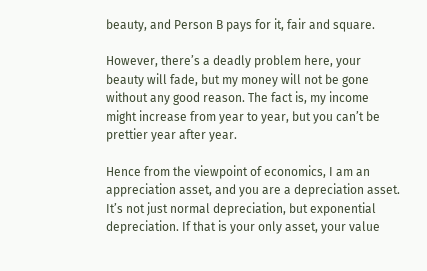beauty, and Person B pays for it, fair and square.

However, there’s a deadly problem here, your beauty will fade, but my money will not be gone without any good reason. The fact is, my income might increase from year to year, but you can’t be prettier year after year.

Hence from the viewpoint of economics, I am an appreciation asset, and you are a depreciation asset. It’s not just normal depreciation, but exponential depreciation. If that is your only asset, your value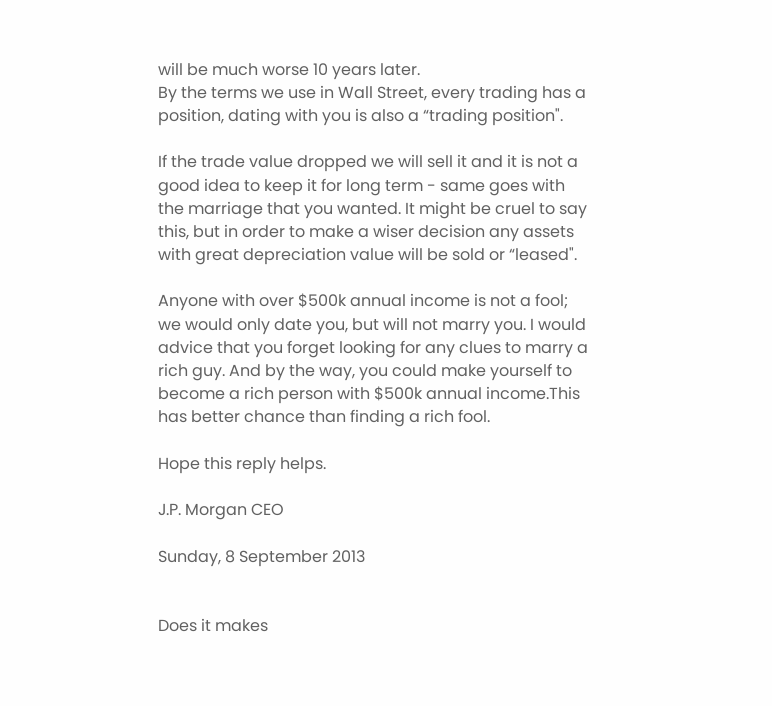will be much worse 10 years later.
By the terms we use in Wall Street, every trading has a position, dating with you is also a “trading position".

If the trade value dropped we will sell it and it is not a good idea to keep it for long term - same goes with the marriage that you wanted. It might be cruel to say this, but in order to make a wiser decision any assets with great depreciation value will be sold or “leased".

Anyone with over $500k annual income is not a fool; we would only date you, but will not marry you. I would advice that you forget looking for any clues to marry a rich guy. And by the way, you could make yourself to become a rich person with $500k annual income.This has better chance than finding a rich fool.

Hope this reply helps.

J.P. Morgan CEO

Sunday, 8 September 2013


Does it makes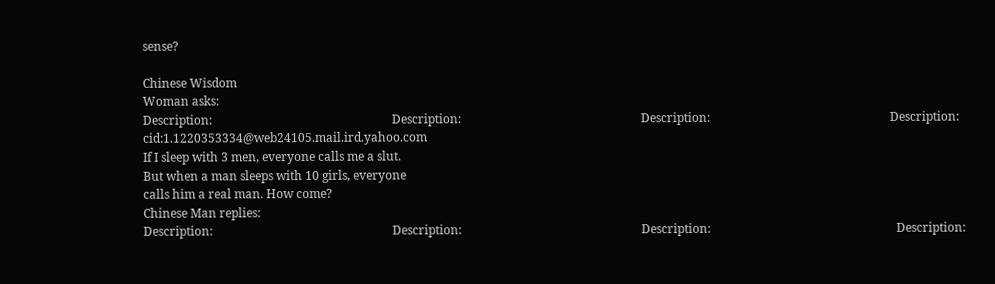sense?

Chinese Wisdom
Woman asks:
Description:                                                            Description:                                                            Description:                                                            Description:                                                              cid:1.1220353334@web24105.mail.ird.yahoo.com
If I sleep with 3 men, everyone calls me a slut.
But when a man sleeps with 10 girls, everyone
calls him a real man. How come?
Chinese Man replies:
Description:                                                            Description:                                                            Description:                                                              Description: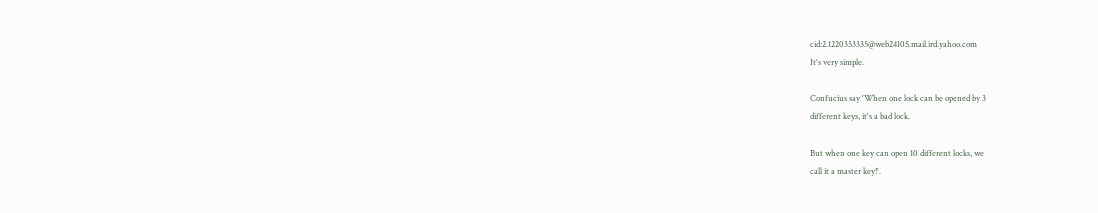cid:2.1220353335@web24105.mail.ird.yahoo.com
It's very simple.

Confucius say 'When one lock can be opened by 3
different keys, it's a bad lock.

But when one key can open 10 different locks, we
call it a master key!'.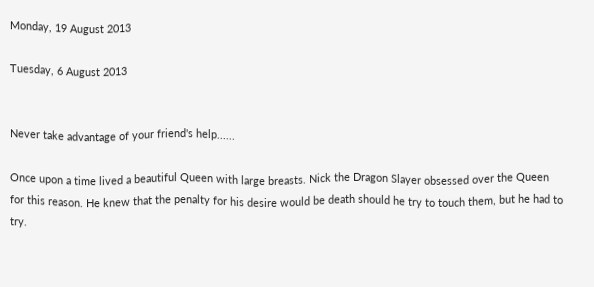Monday, 19 August 2013

Tuesday, 6 August 2013


Never take advantage of your friend's help......

Once upon a time lived a beautiful Queen with large breasts. Nick the Dragon Slayer obsessed over the Queen for this reason. He knew that the penalty for his desire would be death should he try to touch them, but he had to try.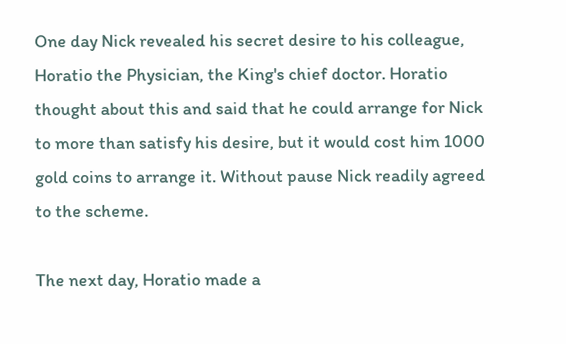One day Nick revealed his secret desire to his colleague, Horatio the Physician, the King's chief doctor. Horatio thought about this and said that he could arrange for Nick to more than satisfy his desire, but it would cost him 1000 gold coins to arrange it. Without pause Nick readily agreed to the scheme.

The next day, Horatio made a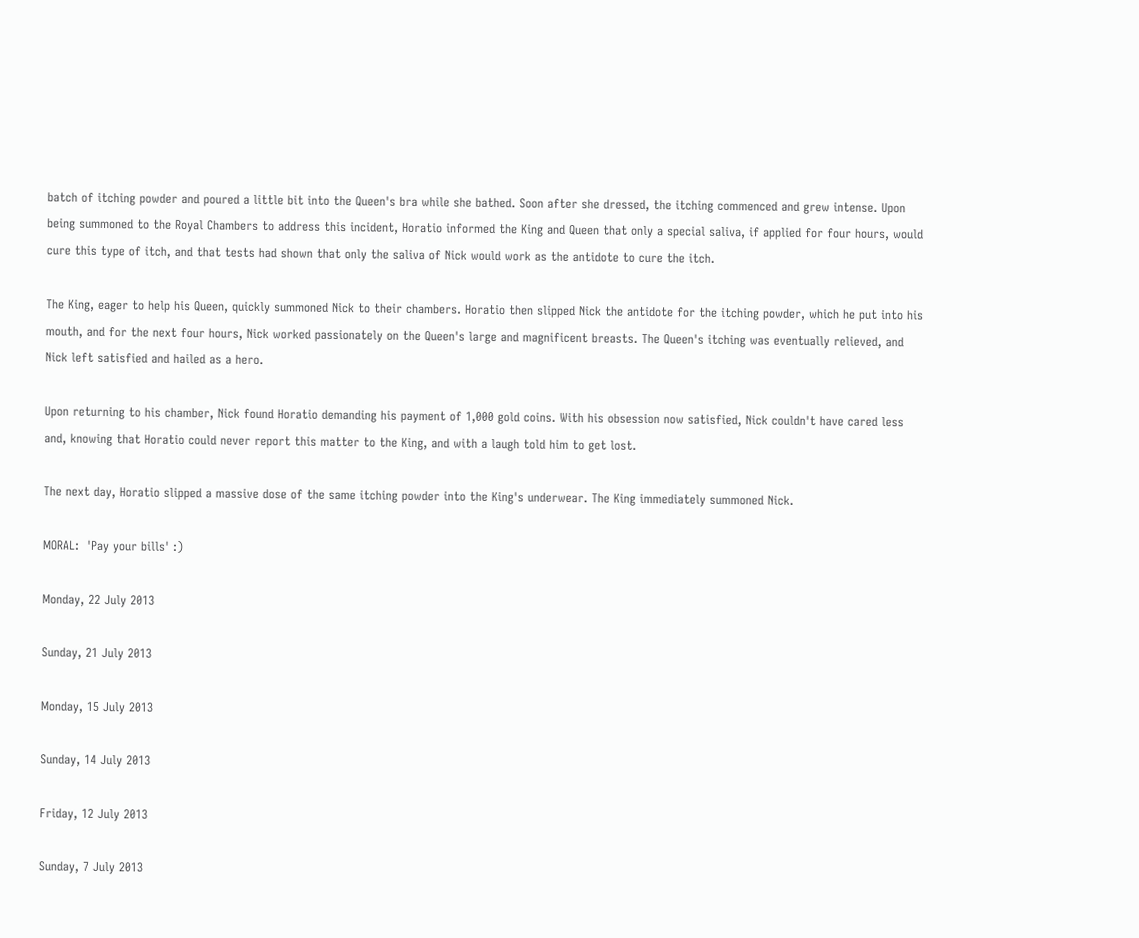batch of itching powder and poured a little bit into the Queen's bra while she bathed. Soon after she dressed, the itching commenced and grew intense. Upon being summoned to the Royal Chambers to address this incident, Horatio informed the King and Queen that only a special saliva, if applied for four hours, would cure this type of itch, and that tests had shown that only the saliva of Nick would work as the antidote to cure the itch.

The King, eager to help his Queen, quickly summoned Nick to their chambers. Horatio then slipped Nick the antidote for the itching powder, which he put into his mouth, and for the next four hours, Nick worked passionately on the Queen's large and magnificent breasts. The Queen's itching was eventually relieved, and Nick left satisfied and hailed as a hero.

Upon returning to his chamber, Nick found Horatio demanding his payment of 1,000 gold coins. With his obsession now satisfied, Nick couldn't have cared less and, knowing that Horatio could never report this matter to the King, and with a laugh told him to get lost.

The next day, Horatio slipped a massive dose of the same itching powder into the King's underwear. The King immediately summoned Nick.

MORAL:  'Pay your bills' :)

Monday, 22 July 2013

Sunday, 21 July 2013

Monday, 15 July 2013

Sunday, 14 July 2013

Friday, 12 July 2013

Sunday, 7 July 2013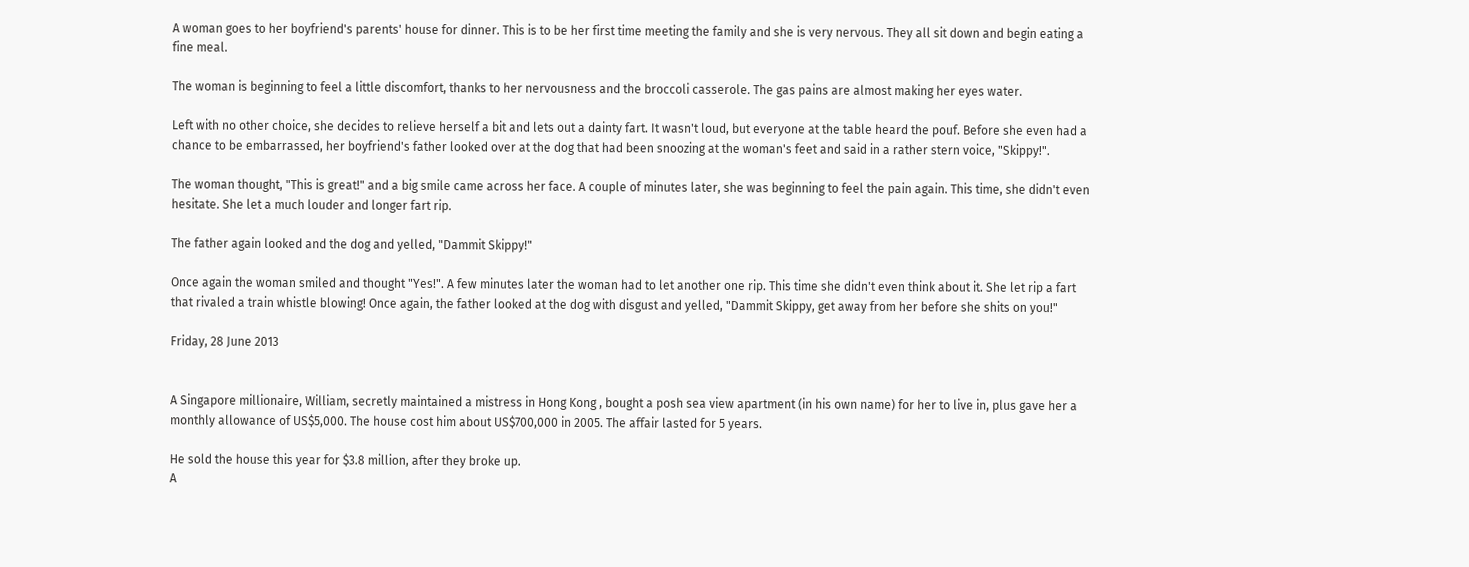A woman goes to her boyfriend's parents' house for dinner. This is to be her first time meeting the family and she is very nervous. They all sit down and begin eating a fine meal.

The woman is beginning to feel a little discomfort, thanks to her nervousness and the broccoli casserole. The gas pains are almost making her eyes water.

Left with no other choice, she decides to relieve herself a bit and lets out a dainty fart. It wasn't loud, but everyone at the table heard the pouf. Before she even had a chance to be embarrassed, her boyfriend's father looked over at the dog that had been snoozing at the woman's feet and said in a rather stern voice, "Skippy!".

The woman thought, "This is great!" and a big smile came across her face. A couple of minutes later, she was beginning to feel the pain again. This time, she didn't even hesitate. She let a much louder and longer fart rip.

The father again looked and the dog and yelled, "Dammit Skippy!"

Once again the woman smiled and thought "Yes!". A few minutes later the woman had to let another one rip. This time she didn't even think about it. She let rip a fart that rivaled a train whistle blowing! Once again, the father looked at the dog with disgust and yelled, "Dammit Skippy, get away from her before she shits on you!"

Friday, 28 June 2013


A Singapore millionaire, William, secretly maintained a mistress in Hong Kong , bought a posh sea view apartment (in his own name) for her to live in, plus gave her a monthly allowance of US$5,000. The house cost him about US$700,000 in 2005. The affair lasted for 5 years.

He sold the house this year for $3.8 million, after they broke up.
A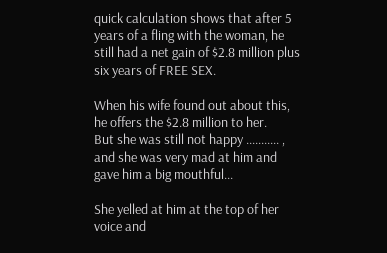quick calculation shows that after 5 years of a fling with the woman, he still had a net gain of $2.8 million plus six years of FREE SEX.

When his wife found out about this, he offers the $2.8 million to her.
But she was still not happy ........... , and she was very mad at him and gave him a big mouthful...

She yelled at him at the top of her voice and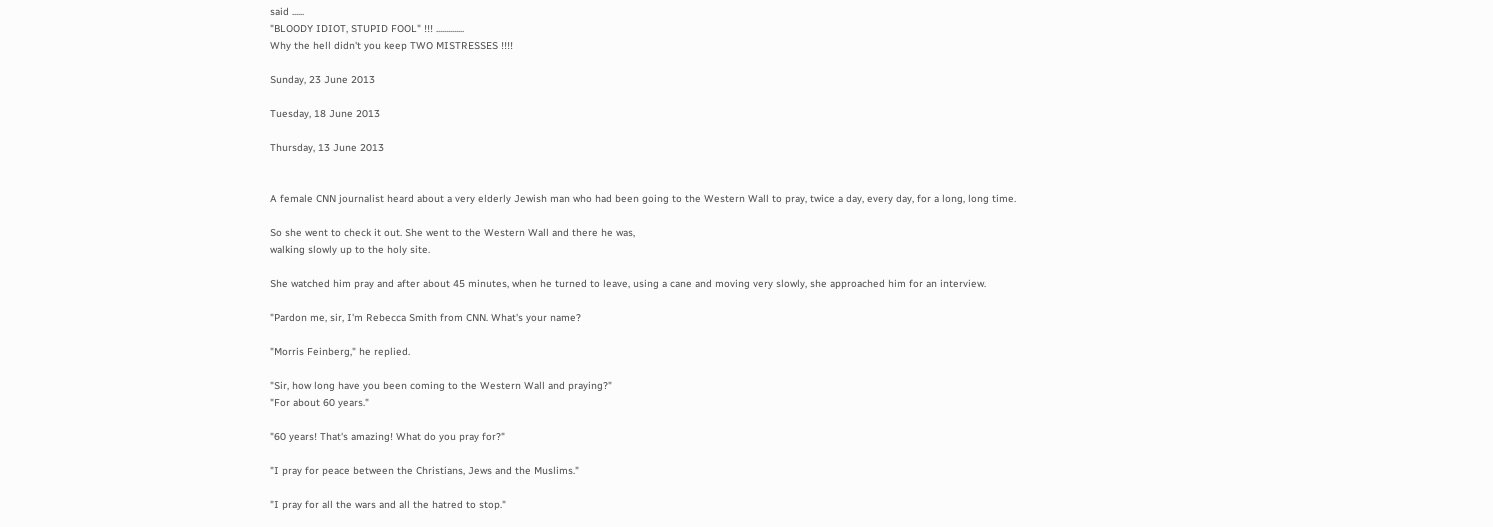said ......
"BLOODY IDIOT, STUPID FOOL" !!! ..............
Why the hell didn't you keep TWO MISTRESSES !!!!

Sunday, 23 June 2013

Tuesday, 18 June 2013

Thursday, 13 June 2013


A female CNN journalist heard about a very elderly Jewish man who had been going to the Western Wall to pray, twice a day, every day, for a long, long time.

So she went to check it out. She went to the Western Wall and there he was,
walking slowly up to the holy site.

She watched him pray and after about 45 minutes, when he turned to leave, using a cane and moving very slowly, she approached him for an interview.

"Pardon me, sir, I'm Rebecca Smith from CNN. What's your name?

"Morris Feinberg," he replied.

"Sir, how long have you been coming to the Western Wall and praying?"
"For about 60 years."

"60 years! That's amazing! What do you pray for?"

"I pray for peace between the Christians, Jews and the Muslims."

"I pray for all the wars and all the hatred to stop."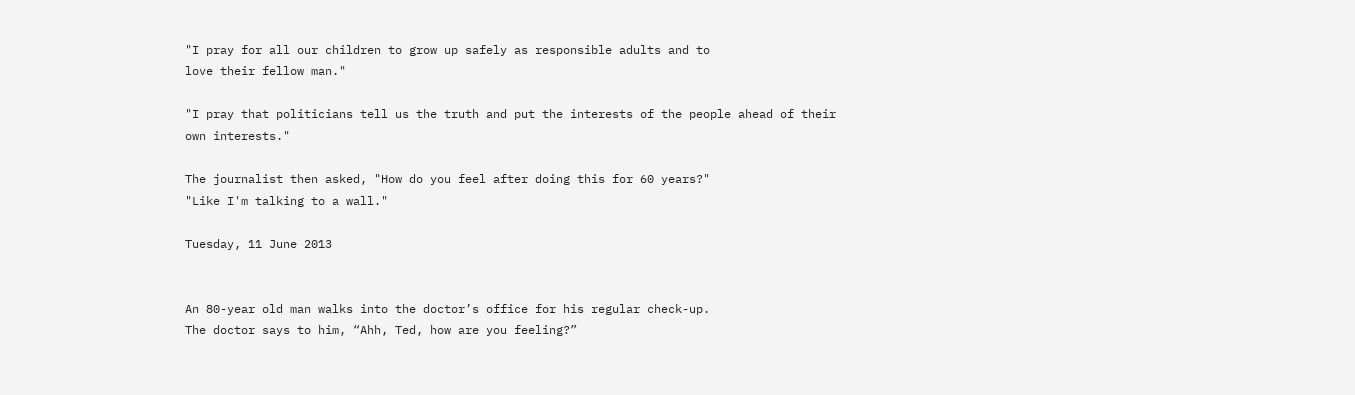"I pray for all our children to grow up safely as responsible adults and to
love their fellow man."

"I pray that politicians tell us the truth and put the interests of the people ahead of their own interests."

The journalist then asked, "How do you feel after doing this for 60 years?"
"Like I'm talking to a wall."

Tuesday, 11 June 2013


An 80-year old man walks into the doctor’s office for his regular check-up.
The doctor says to him, “Ahh, Ted, how are you feeling?”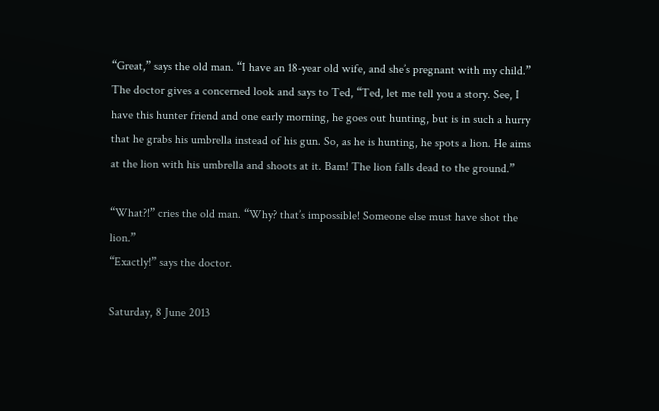“Great,” says the old man. “I have an 18-year old wife, and she’s pregnant with my child.”
The doctor gives a concerned look and says to Ted, “Ted, let me tell you a story. See, I have this hunter friend and one early morning, he goes out hunting, but is in such a hurry that he grabs his umbrella instead of his gun. So, as he is hunting, he spots a lion. He aims at the lion with his umbrella and shoots at it. Bam! The lion falls dead to the ground.”

“What?!” cries the old man. “Why? that’s impossible! Someone else must have shot the lion.”
“Exactly!” says the doctor.

Saturday, 8 June 2013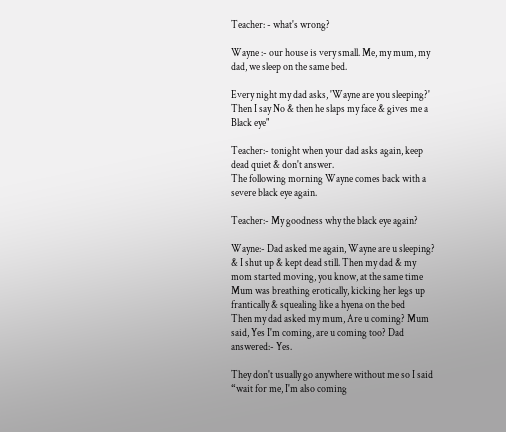Teacher: - what's wrong?

Wayne :- our house is very small. Me, my mum, my dad, we sleep on the same bed.

Every night my dad asks, 'Wayne are you sleeping?' Then I say No & then he slaps my face & gives me a Black eye"

Teacher:- tonight when your dad asks again, keep dead quiet & don't answer.
The following morning Wayne comes back with a severe black eye again.

Teacher:- My goodness why the black eye again?

Wayne:- Dad asked me again, Wayne are u sleeping? & I shut up & kept dead still. Then my dad & my mom started moving, you know, at the same time Mum was breathing erotically, kicking her legs up frantically & squealing like a hyena on the bed
Then my dad asked my mum, Are u coming? Mum said, Yes I'm coming, are u coming too? Dad answered:- Yes.

They don't usually go anywhere without me so I said “wait for me, I'm also coming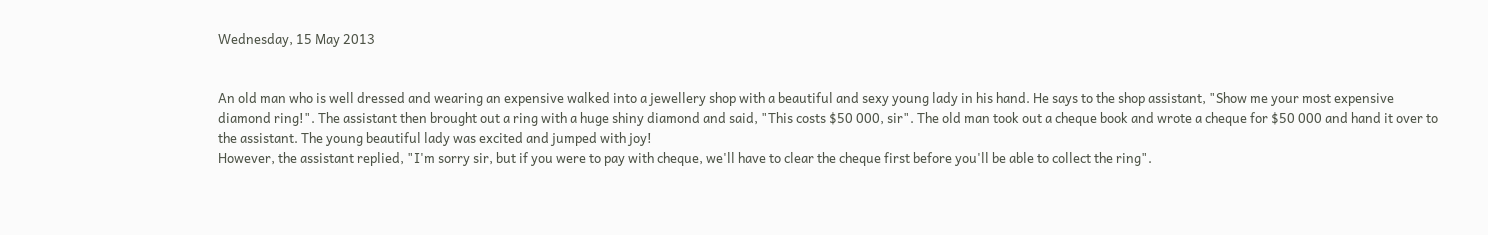Wednesday, 15 May 2013


An old man who is well dressed and wearing an expensive walked into a jewellery shop with a beautiful and sexy young lady in his hand. He says to the shop assistant, "Show me your most expensive diamond ring!". The assistant then brought out a ring with a huge shiny diamond and said, "This costs $50 000, sir". The old man took out a cheque book and wrote a cheque for $50 000 and hand it over to the assistant. The young beautiful lady was excited and jumped with joy!
However, the assistant replied, "I'm sorry sir, but if you were to pay with cheque, we'll have to clear the cheque first before you'll be able to collect the ring".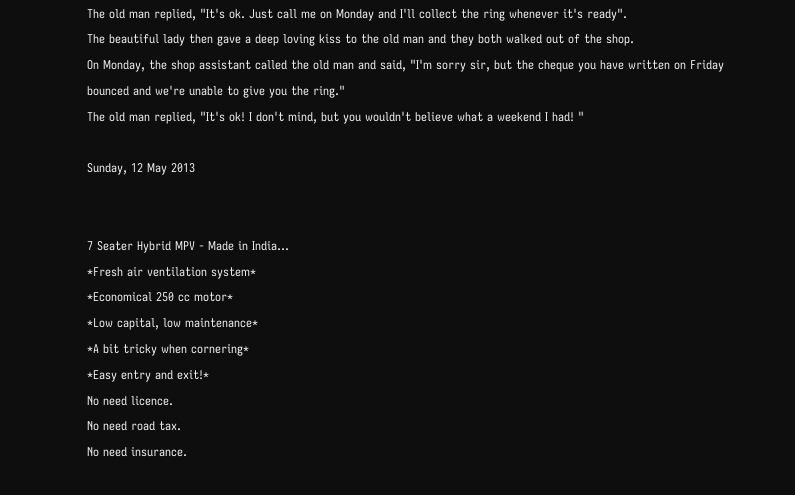The old man replied, "It's ok. Just call me on Monday and I'll collect the ring whenever it's ready".
The beautiful lady then gave a deep loving kiss to the old man and they both walked out of the shop.
On Monday, the shop assistant called the old man and said, "I'm sorry sir, but the cheque you have written on Friday bounced and we're unable to give you the ring."
The old man replied, "It's ok! I don't mind, but you wouldn't believe what a weekend I had! "

Sunday, 12 May 2013


7 Seater Hybrid MPV - Made in India...
*Fresh air ventilation system*
*Economical 250 cc motor*
*Low capital, low maintenance*
*A bit tricky when cornering*
*Easy entry and exit!*
No need licence.
No need road tax.
No need insurance.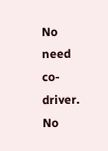No need co-driver.
No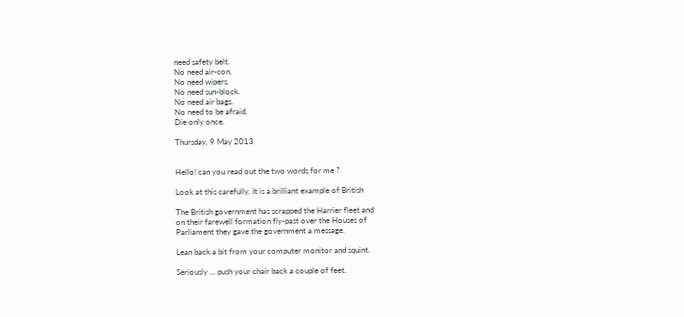need safety belt.
No need air-con.
No need wipers.
No need sun-block.
No need air bags.
No need to be afraid.
Die only once.

Thursday, 9 May 2013


Hello! can you read out the two words for me ?

Look at this carefully. It is a brilliant example of British

The British government has scrapped the Harrier fleet and
on their farewell formation fly-past over the Houses of
Parliament they gave the government a message.

Lean back a bit from your computer monitor and squint.

Seriously ... push your chair back a couple of feet.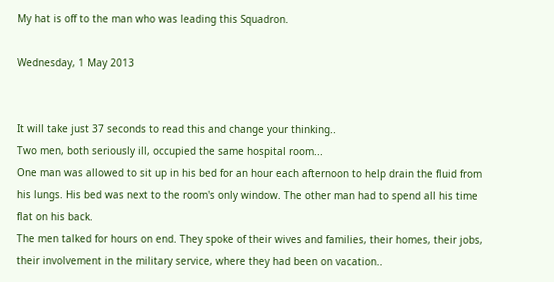My hat is off to the man who was leading this Squadron.

Wednesday, 1 May 2013


It will take just 37 seconds to read this and change your thinking..
Two men, both seriously ill, occupied the same hospital room...
One man was allowed to sit up in his bed for an hour each afternoon to help drain the fluid from his lungs. His bed was next to the room's only window. The other man had to spend all his time flat on his back.
The men talked for hours on end. They spoke of their wives and families, their homes, their jobs, their involvement in the military service, where they had been on vacation..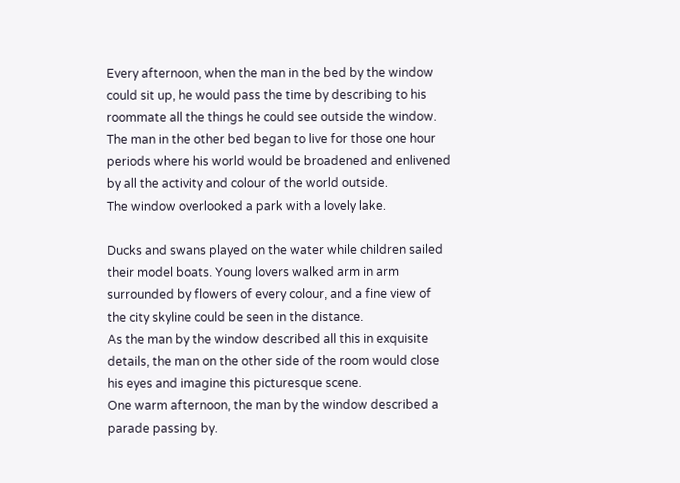Every afternoon, when the man in the bed by the window could sit up, he would pass the time by describing to his roommate all the things he could see outside the window.
The man in the other bed began to live for those one hour periods where his world would be broadened and enlivened by all the activity and colour of the world outside.
The window overlooked a park with a lovely lake.

Ducks and swans played on the water while children sailed their model boats. Young lovers walked arm in arm surrounded by flowers of every colour, and a fine view of the city skyline could be seen in the distance.
As the man by the window described all this in exquisite details, the man on the other side of the room would close his eyes and imagine this picturesque scene.
One warm afternoon, the man by the window described a parade passing by.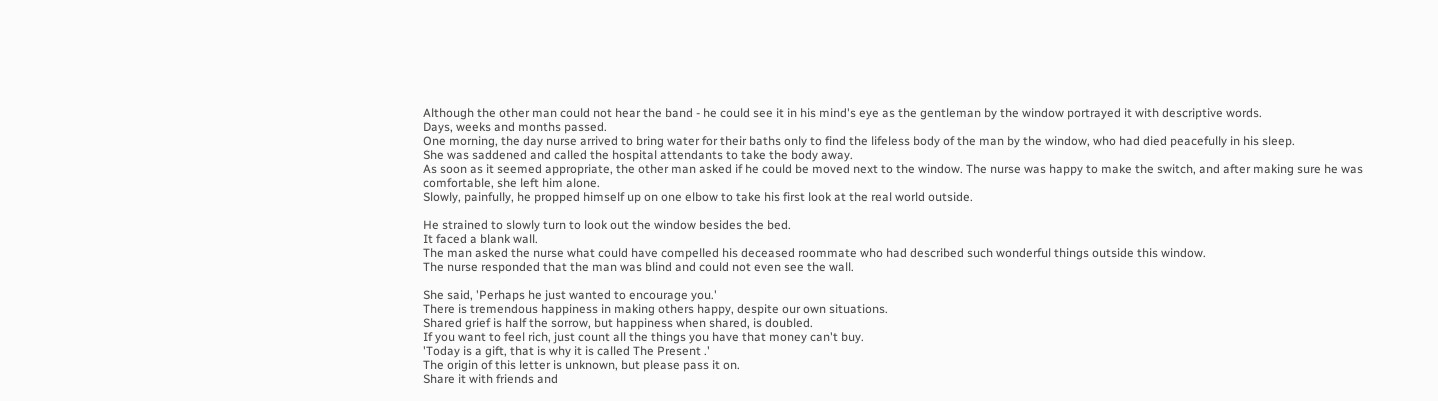Although the other man could not hear the band - he could see it in his mind's eye as the gentleman by the window portrayed it with descriptive words.
Days, weeks and months passed.
One morning, the day nurse arrived to bring water for their baths only to find the lifeless body of the man by the window, who had died peacefully in his sleep.
She was saddened and called the hospital attendants to take the body away.
As soon as it seemed appropriate, the other man asked if he could be moved next to the window. The nurse was happy to make the switch, and after making sure he was comfortable, she left him alone.
Slowly, painfully, he propped himself up on one elbow to take his first look at the real world outside.

He strained to slowly turn to look out the window besides the bed.
It faced a blank wall.
The man asked the nurse what could have compelled his deceased roommate who had described such wonderful things outside this window.
The nurse responded that the man was blind and could not even see the wall.

She said, 'Perhaps he just wanted to encourage you.'
There is tremendous happiness in making others happy, despite our own situations.
Shared grief is half the sorrow, but happiness when shared, is doubled.
If you want to feel rich, just count all the things you have that money can't buy.
'Today is a gift, that is why it is called The Present .'
The origin of this letter is unknown, but please pass it on.
Share it with friends and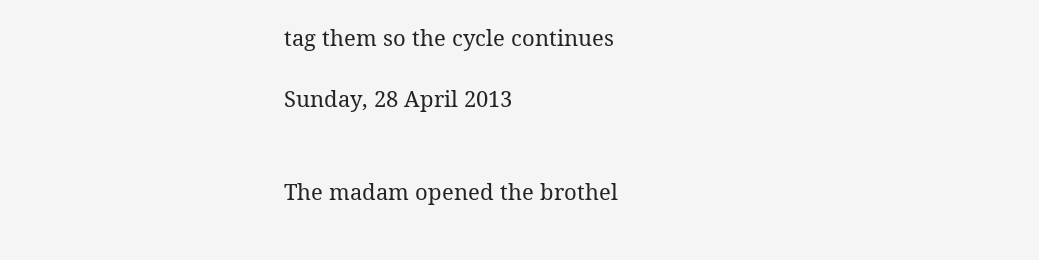tag them so the cycle continues

Sunday, 28 April 2013


The madam opened the brothel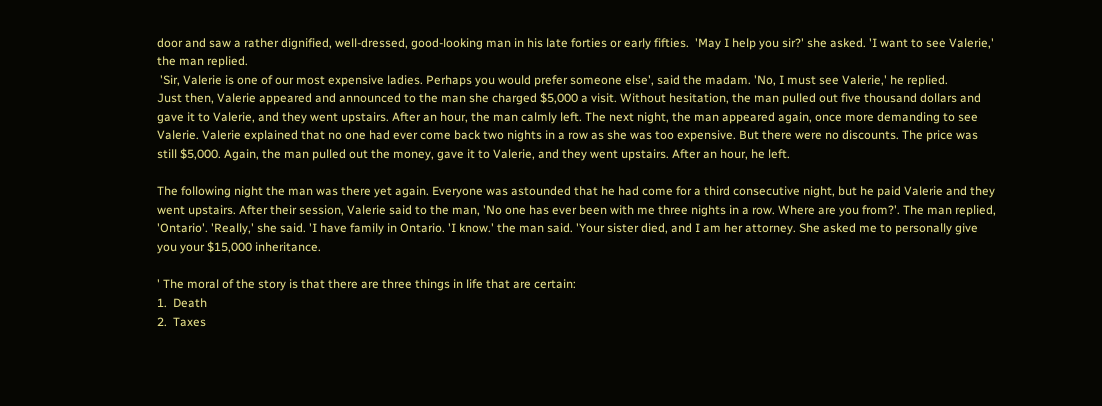door and saw a rather dignified, well-dressed, good-looking man in his late forties or early fifties.  'May I help you sir?' she asked. 'I want to see Valerie,' the man replied.
 'Sir, Valerie is one of our most expensive ladies. Perhaps you would prefer someone else', said the madam. 'No, I must see Valerie,' he replied.
Just then, Valerie appeared and announced to the man she charged $5,000 a visit. Without hesitation, the man pulled out five thousand dollars and gave it to Valerie, and they went upstairs. After an hour, the man calmly left. The next night, the man appeared again, once more demanding to see Valerie. Valerie explained that no one had ever come back two nights in a row as she was too expensive. But there were no discounts. The price was still $5,000. Again, the man pulled out the money, gave it to Valerie, and they went upstairs. After an hour, he left.

The following night the man was there yet again. Everyone was astounded that he had come for a third consecutive night, but he paid Valerie and they went upstairs. After their session, Valerie said to the man, 'No one has ever been with me three nights in a row. Where are you from?'. The man replied, 'Ontario'. 'Really,' she said. 'I have family in Ontario. 'I know.' the man said. 'Your sister died, and I am her attorney. She asked me to personally give you your $15,000 inheritance.

' The moral of the story is that there are three things in life that are certain:
1.  Death
2.  Taxes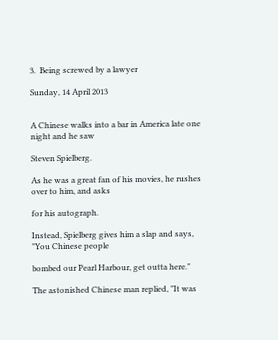3.  Being screwed by a lawyer

Sunday, 14 April 2013


A Chinese walks into a bar in America late one night and he saw

Steven Spielberg.

As he was a great fan of his movies, he rushes over to him, and asks

for his autograph.

Instead, Spielberg gives him a slap and says, "You Chinese people

bombed our Pearl Harbour, get outta here."

The astonished Chinese man replied, "It was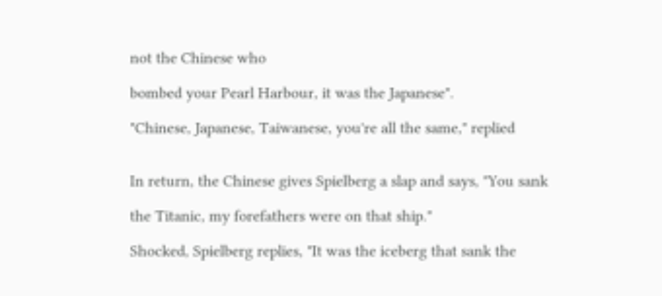not the Chinese who

bombed your Pearl Harbour, it was the Japanese".

"Chinese, Japanese, Taiwanese, you're all the same," replied


In return, the Chinese gives Spielberg a slap and says, "You sank

the Titanic, my forefathers were on that ship."

Shocked, Spielberg replies, "It was the iceberg that sank the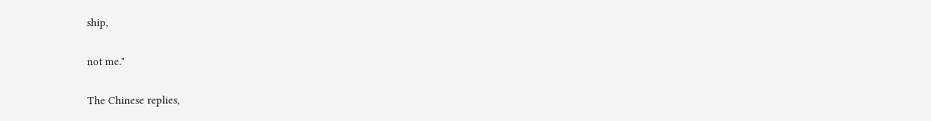ship,

not me."

The Chinese replies,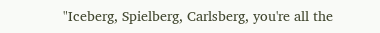"Iceberg, Spielberg, Carlsberg, you're all the